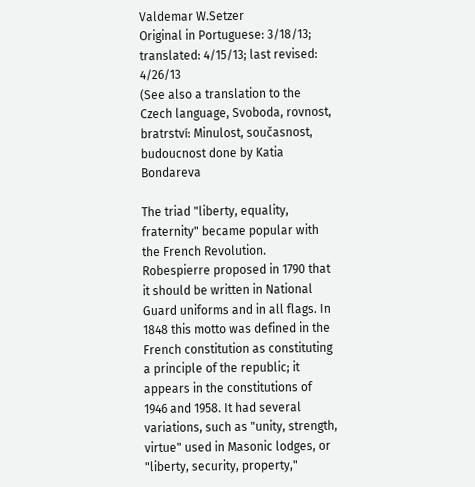Valdemar W.Setzer
Original in Portuguese: 3/18/13; translated: 4/15/13; last revised: 4/26/13
(See also a translation to the Czech language, Svoboda, rovnost, bratrství: Minulost, současnost, budoucnost done by Katia Bondareva

The triad "liberty, equality, fraternity" became popular with the French Revolution. Robespierre proposed in 1790 that it should be written in National Guard uniforms and in all flags. In 1848 this motto was defined in the French constitution as constituting a principle of the republic; it appears in the constitutions of 1946 and 1958. It had several variations, such as "unity, strength, virtue" used in Masonic lodges, or "liberty, security, property,"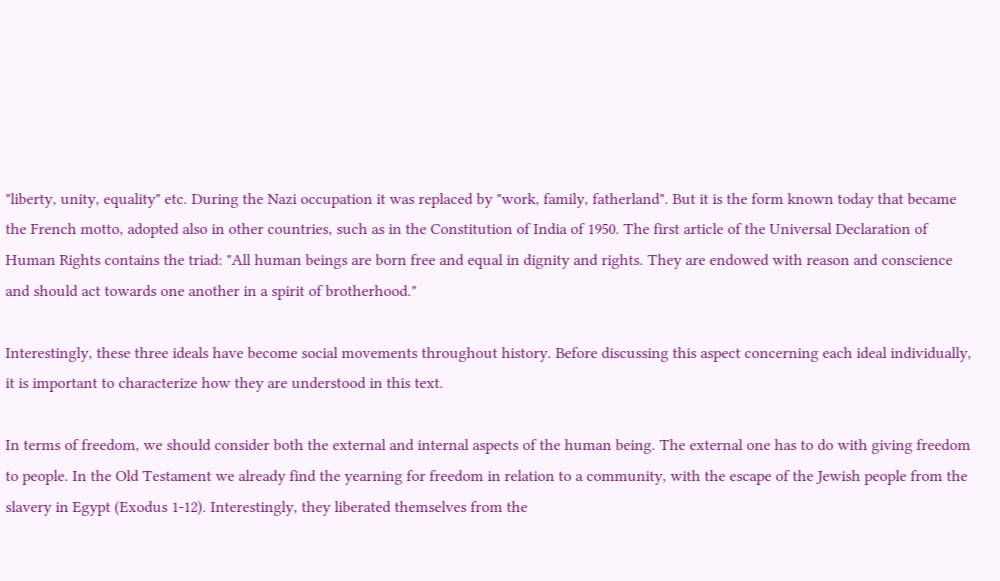"liberty, unity, equality" etc. During the Nazi occupation it was replaced by "work, family, fatherland". But it is the form known today that became the French motto, adopted also in other countries, such as in the Constitution of India of 1950. The first article of the Universal Declaration of Human Rights contains the triad: "All human beings are born free and equal in dignity and rights. They are endowed with reason and conscience and should act towards one another in a spirit of brotherhood."

Interestingly, these three ideals have become social movements throughout history. Before discussing this aspect concerning each ideal individually, it is important to characterize how they are understood in this text.

In terms of freedom, we should consider both the external and internal aspects of the human being. The external one has to do with giving freedom to people. In the Old Testament we already find the yearning for freedom in relation to a community, with the escape of the Jewish people from the slavery in Egypt (Exodus 1-12). Interestingly, they liberated themselves from the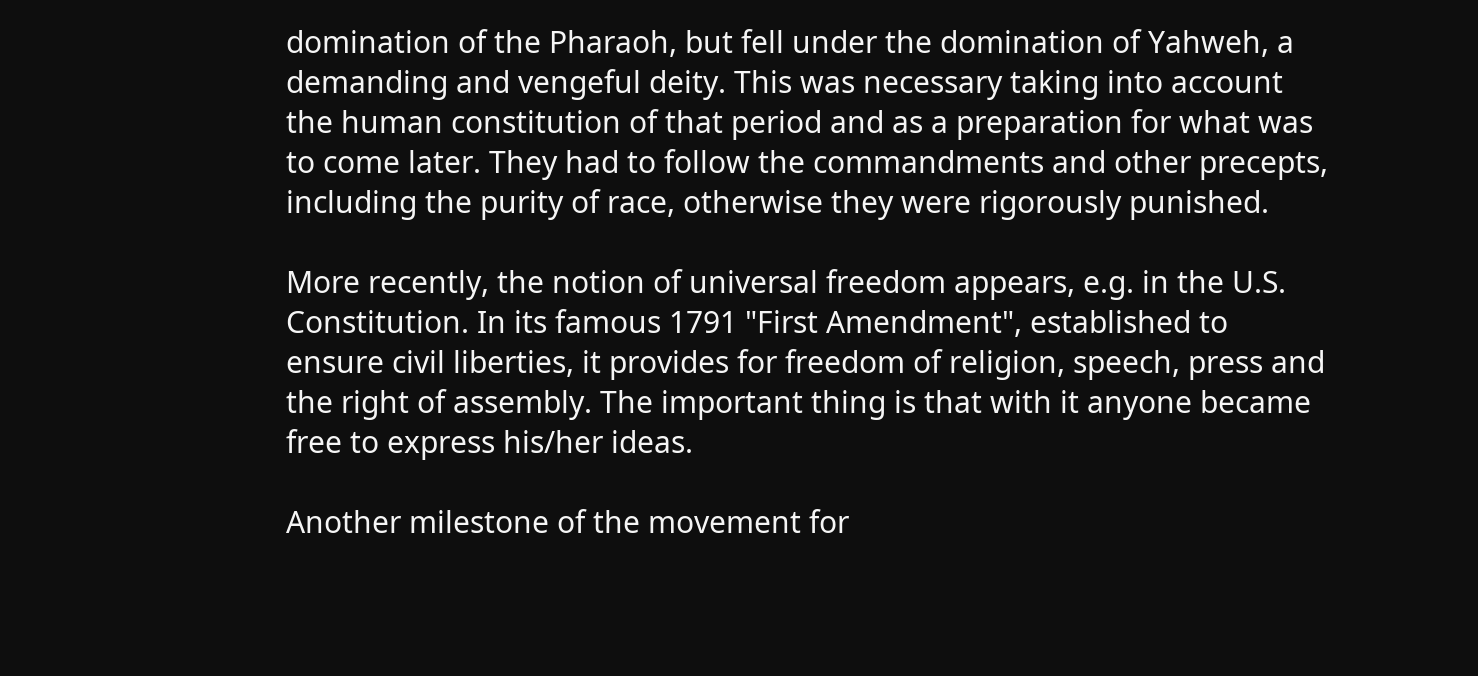domination of the Pharaoh, but fell under the domination of Yahweh, a demanding and vengeful deity. This was necessary taking into account the human constitution of that period and as a preparation for what was to come later. They had to follow the commandments and other precepts, including the purity of race, otherwise they were rigorously punished.

More recently, the notion of universal freedom appears, e.g. in the U.S. Constitution. In its famous 1791 "First Amendment", established to ensure civil liberties, it provides for freedom of religion, speech, press and the right of assembly. The important thing is that with it anyone became free to express his/her ideas.

Another milestone of the movement for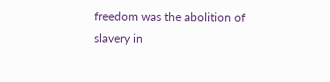freedom was the abolition of slavery in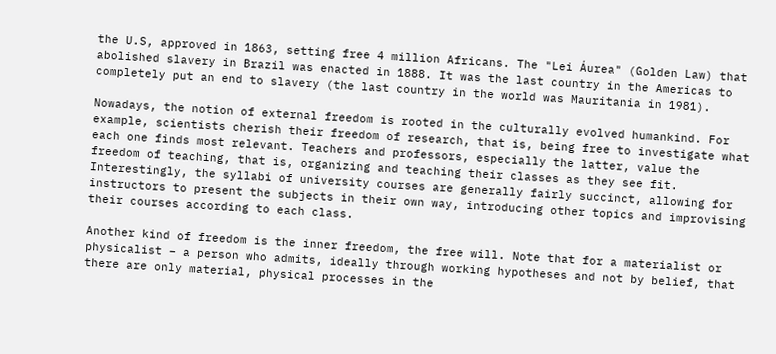the U.S, approved in 1863, setting free 4 million Africans. The "Lei Áurea" (Golden Law) that abolished slavery in Brazil was enacted in 1888. It was the last country in the Americas to completely put an end to slavery (the last country in the world was Mauritania in 1981).

Nowadays, the notion of external freedom is rooted in the culturally evolved humankind. For example, scientists cherish their freedom of research, that is, being free to investigate what each one finds most relevant. Teachers and professors, especially the latter, value the freedom of teaching, that is, organizing and teaching their classes as they see fit. Interestingly, the syllabi of university courses are generally fairly succinct, allowing for instructors to present the subjects in their own way, introducing other topics and improvising their courses according to each class.

Another kind of freedom is the inner freedom, the free will. Note that for a materialist or physicalist – a person who admits, ideally through working hypotheses and not by belief, that there are only material, physical processes in the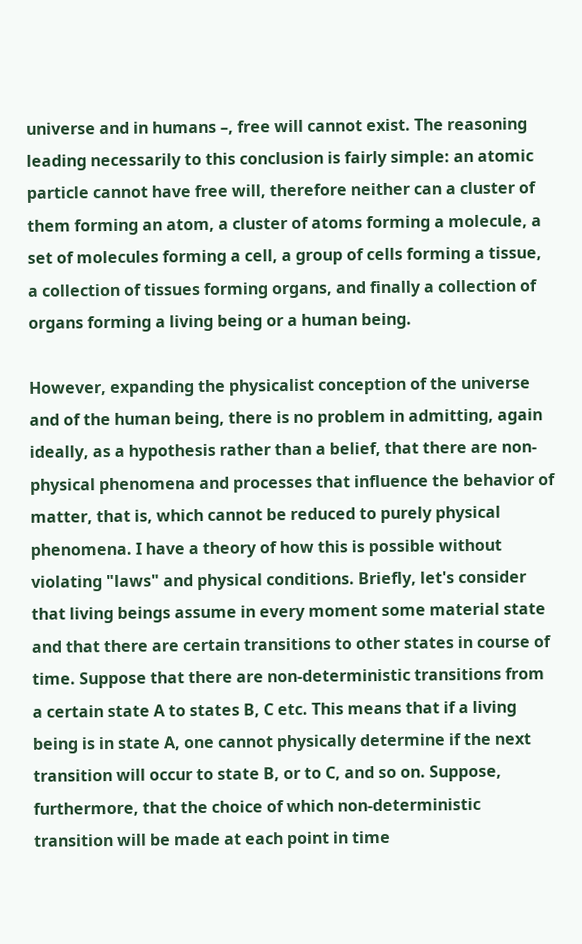universe and in humans –, free will cannot exist. The reasoning leading necessarily to this conclusion is fairly simple: an atomic particle cannot have free will, therefore neither can a cluster of them forming an atom, a cluster of atoms forming a molecule, a set of molecules forming a cell, a group of cells forming a tissue, a collection of tissues forming organs, and finally a collection of organs forming a living being or a human being.

However, expanding the physicalist conception of the universe and of the human being, there is no problem in admitting, again ideally, as a hypothesis rather than a belief, that there are non-physical phenomena and processes that influence the behavior of matter, that is, which cannot be reduced to purely physical phenomena. I have a theory of how this is possible without violating "laws" and physical conditions. Briefly, let's consider that living beings assume in every moment some material state and that there are certain transitions to other states in course of time. Suppose that there are non-deterministic transitions from a certain state A to states B, C etc. This means that if a living being is in state A, one cannot physically determine if the next transition will occur to state B, or to C, and so on. Suppose, furthermore, that the choice of which non-deterministic transition will be made at each point in time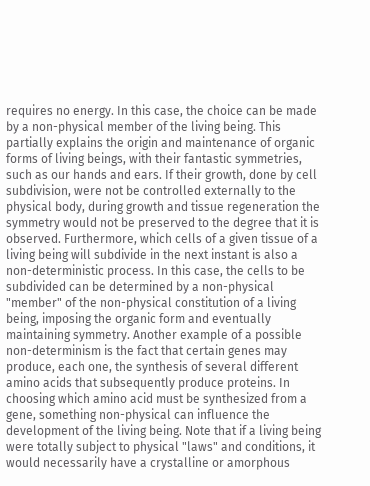requires no energy. In this case, the choice can be made by a non-physical member of the living being. This partially explains the origin and maintenance of organic forms of living beings, with their fantastic symmetries, such as our hands and ears. If their growth, done by cell subdivision, were not be controlled externally to the physical body, during growth and tissue regeneration the symmetry would not be preserved to the degree that it is observed. Furthermore, which cells of a given tissue of a living being will subdivide in the next instant is also a non-deterministic process. In this case, the cells to be subdivided can be determined by a non-physical "member" of the non-physical constitution of a living being, imposing the organic form and eventually maintaining symmetry. Another example of a possible non-determinism is the fact that certain genes may produce, each one, the synthesis of several different amino acids that subsequently produce proteins. In choosing which amino acid must be synthesized from a gene, something non-physical can influence the development of the living being. Note that if a living being were totally subject to physical "laws" and conditions, it would necessarily have a crystalline or amorphous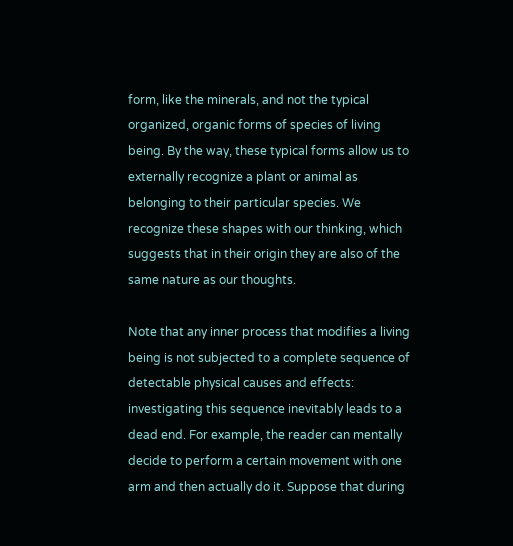form, like the minerals, and not the typical organized, organic forms of species of living being. By the way, these typical forms allow us to externally recognize a plant or animal as belonging to their particular species. We recognize these shapes with our thinking, which suggests that in their origin they are also of the same nature as our thoughts.

Note that any inner process that modifies a living being is not subjected to a complete sequence of detectable physical causes and effects: investigating this sequence inevitably leads to a dead end. For example, the reader can mentally decide to perform a certain movement with one arm and then actually do it. Suppose that during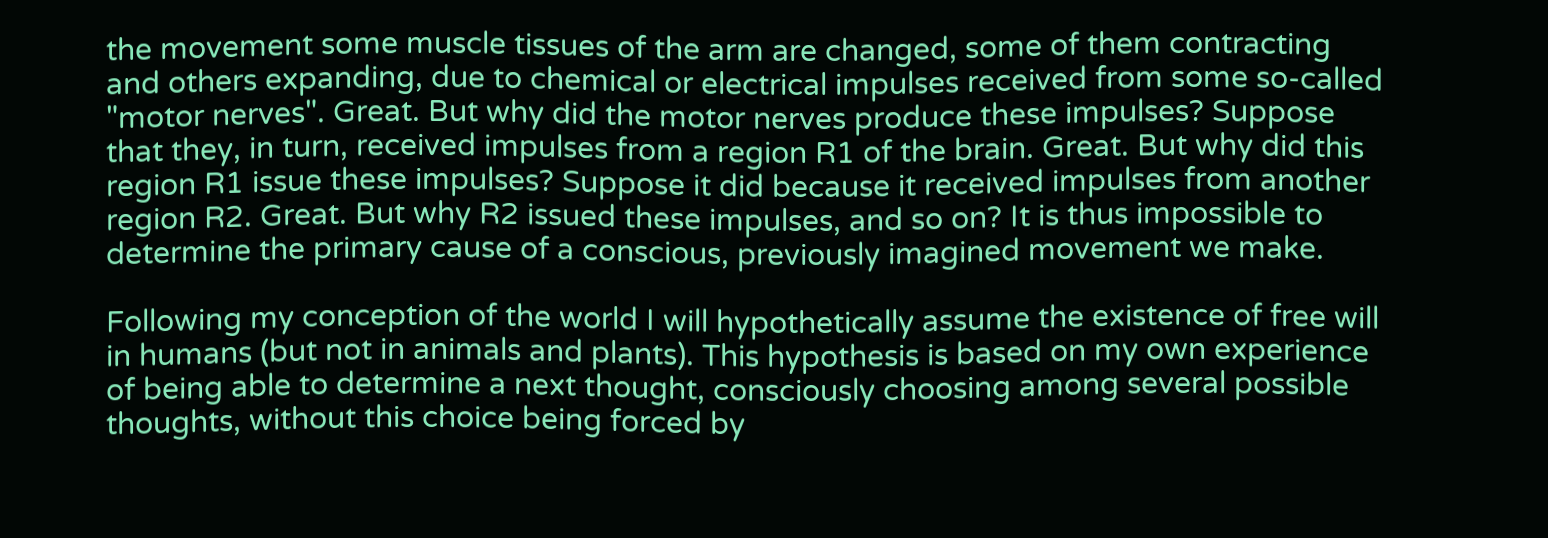the movement some muscle tissues of the arm are changed, some of them contracting and others expanding, due to chemical or electrical impulses received from some so-called "motor nerves". Great. But why did the motor nerves produce these impulses? Suppose that they, in turn, received impulses from a region R1 of the brain. Great. But why did this region R1 issue these impulses? Suppose it did because it received impulses from another region R2. Great. But why R2 issued these impulses, and so on? It is thus impossible to determine the primary cause of a conscious, previously imagined movement we make.

Following my conception of the world I will hypothetically assume the existence of free will in humans (but not in animals and plants). This hypothesis is based on my own experience of being able to determine a next thought, consciously choosing among several possible thoughts, without this choice being forced by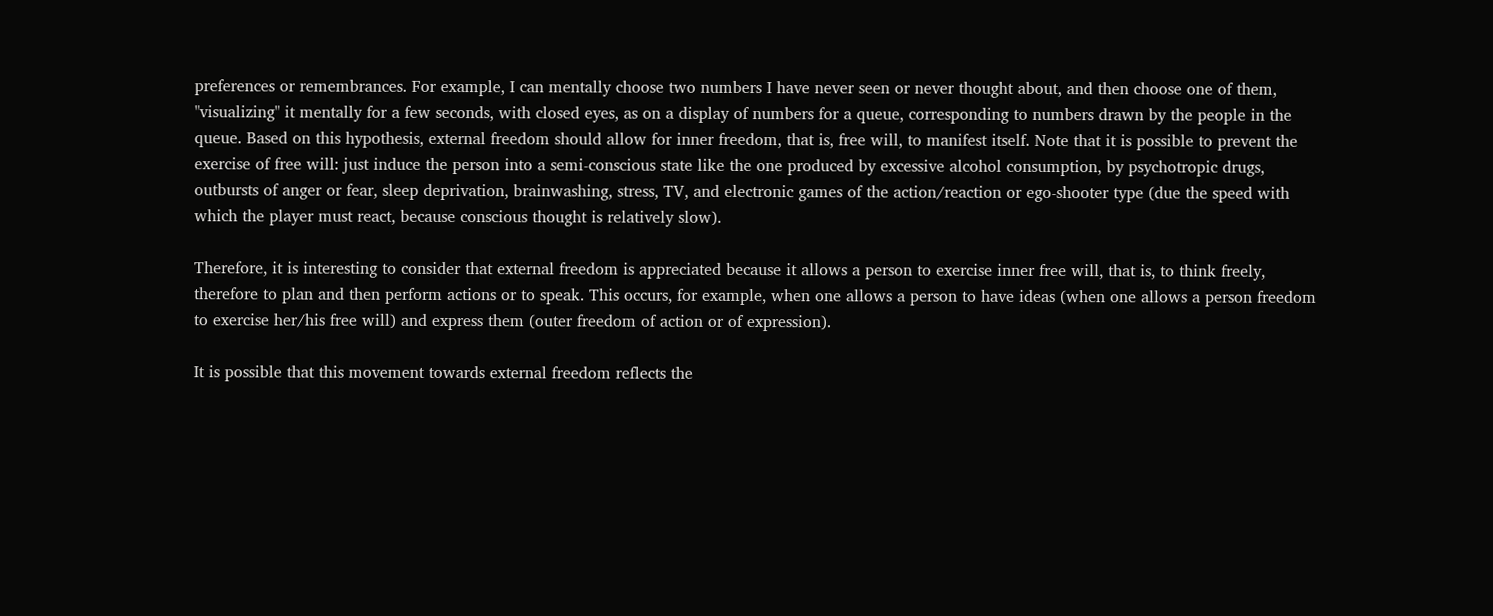preferences or remembrances. For example, I can mentally choose two numbers I have never seen or never thought about, and then choose one of them, "visualizing" it mentally for a few seconds, with closed eyes, as on a display of numbers for a queue, corresponding to numbers drawn by the people in the queue. Based on this hypothesis, external freedom should allow for inner freedom, that is, free will, to manifest itself. Note that it is possible to prevent the exercise of free will: just induce the person into a semi-conscious state like the one produced by excessive alcohol consumption, by psychotropic drugs, outbursts of anger or fear, sleep deprivation, brainwashing, stress, TV, and electronic games of the action/reaction or ego-shooter type (due the speed with which the player must react, because conscious thought is relatively slow).

Therefore, it is interesting to consider that external freedom is appreciated because it allows a person to exercise inner free will, that is, to think freely, therefore to plan and then perform actions or to speak. This occurs, for example, when one allows a person to have ideas (when one allows a person freedom to exercise her/his free will) and express them (outer freedom of action or of expression).

It is possible that this movement towards external freedom reflects the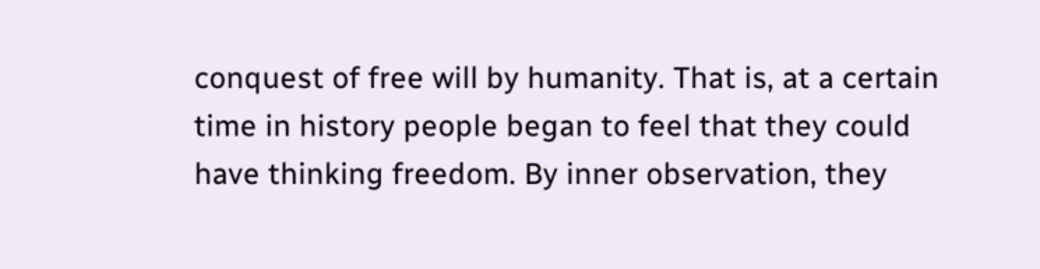conquest of free will by humanity. That is, at a certain time in history people began to feel that they could have thinking freedom. By inner observation, they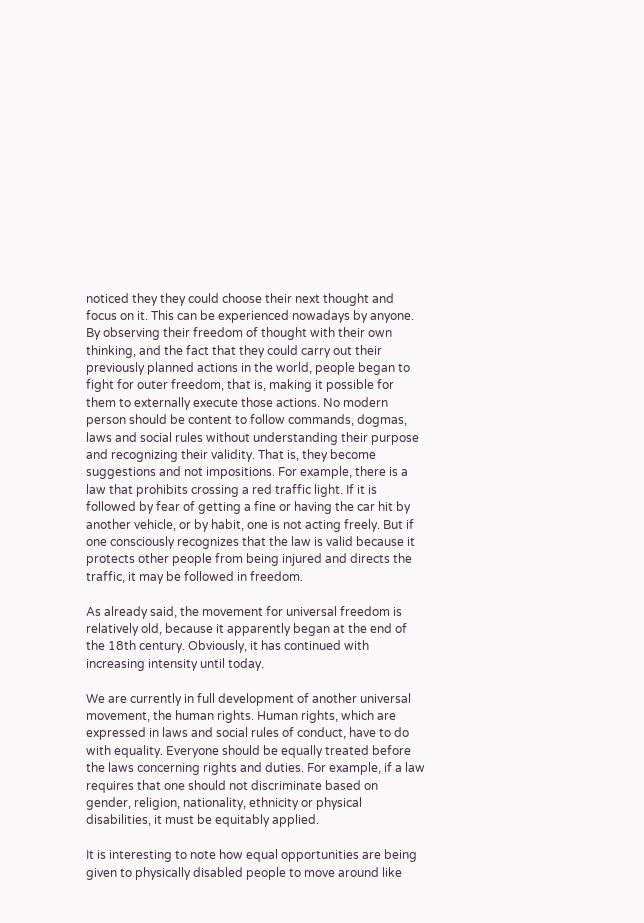noticed they they could choose their next thought and focus on it. This can be experienced nowadays by anyone. By observing their freedom of thought with their own thinking, and the fact that they could carry out their previously planned actions in the world, people began to fight for outer freedom, that is, making it possible for them to externally execute those actions. No modern person should be content to follow commands, dogmas, laws and social rules without understanding their purpose and recognizing their validity. That is, they become suggestions and not impositions. For example, there is a law that prohibits crossing a red traffic light. If it is followed by fear of getting a fine or having the car hit by another vehicle, or by habit, one is not acting freely. But if one consciously recognizes that the law is valid because it protects other people from being injured and directs the traffic, it may be followed in freedom.

As already said, the movement for universal freedom is relatively old, because it apparently began at the end of the 18th century. Obviously, it has continued with increasing intensity until today.

We are currently in full development of another universal movement, the human rights. Human rights, which are expressed in laws and social rules of conduct, have to do with equality. Everyone should be equally treated before the laws concerning rights and duties. For example, if a law requires that one should not discriminate based on gender, religion, nationality, ethnicity or physical disabilities, it must be equitably applied.

It is interesting to note how equal opportunities are being given to physically disabled people to move around like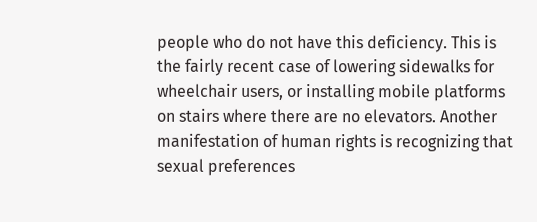people who do not have this deficiency. This is the fairly recent case of lowering sidewalks for wheelchair users, or installing mobile platforms on stairs where there are no elevators. Another manifestation of human rights is recognizing that sexual preferences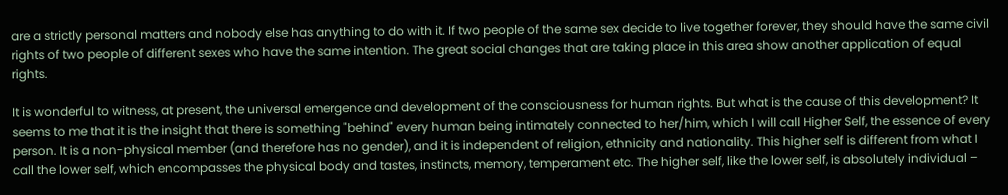are a strictly personal matters and nobody else has anything to do with it. If two people of the same sex decide to live together forever, they should have the same civil rights of two people of different sexes who have the same intention. The great social changes that are taking place in this area show another application of equal rights.

It is wonderful to witness, at present, the universal emergence and development of the consciousness for human rights. But what is the cause of this development? It seems to me that it is the insight that there is something "behind" every human being intimately connected to her/him, which I will call Higher Self, the essence of every person. It is a non-physical member (and therefore has no gender), and it is independent of religion, ethnicity and nationality. This higher self is different from what I call the lower self, which encompasses the physical body and tastes, instincts, memory, temperament etc. The higher self, like the lower self, is absolutely individual –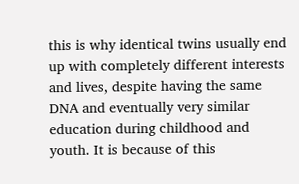this is why identical twins usually end up with completely different interests and lives, despite having the same DNA and eventually very similar education during childhood and youth. It is because of this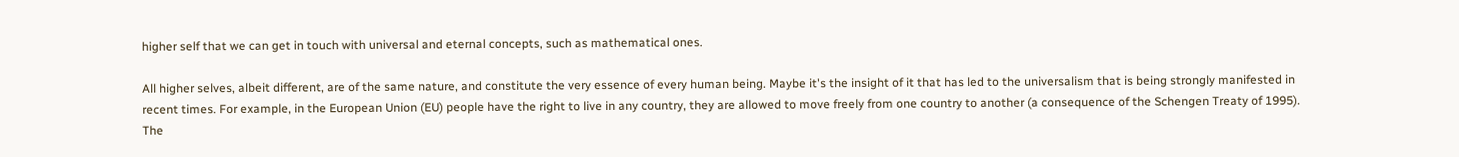higher self that we can get in touch with universal and eternal concepts, such as mathematical ones.

All higher selves, albeit different, are of the same nature, and constitute the very essence of every human being. Maybe it's the insight of it that has led to the universalism that is being strongly manifested in recent times. For example, in the European Union (EU) people have the right to live in any country, they are allowed to move freely from one country to another (a consequence of the Schengen Treaty of 1995). The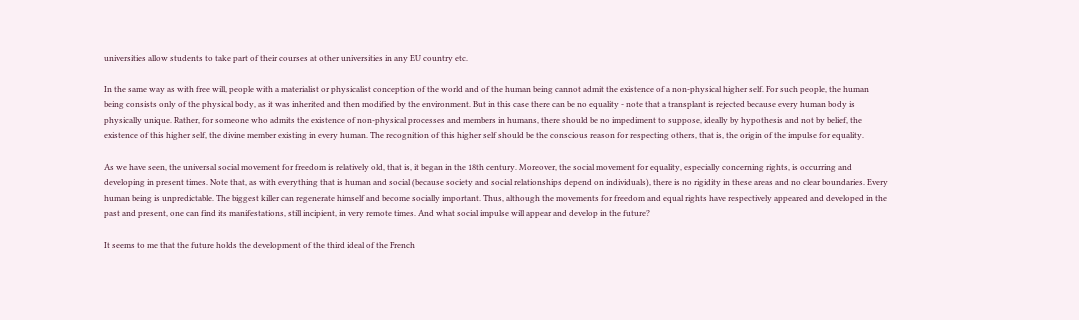universities allow students to take part of their courses at other universities in any EU country etc.

In the same way as with free will, people with a materialist or physicalist conception of the world and of the human being cannot admit the existence of a non-physical higher self. For such people, the human being consists only of the physical body, as it was inherited and then modified by the environment. But in this case there can be no equality - note that a transplant is rejected because every human body is physically unique. Rather, for someone who admits the existence of non-physical processes and members in humans, there should be no impediment to suppose, ideally by hypothesis and not by belief, the existence of this higher self, the divine member existing in every human. The recognition of this higher self should be the conscious reason for respecting others, that is, the origin of the impulse for equality.

As we have seen, the universal social movement for freedom is relatively old, that is, it began in the 18th century. Moreover, the social movement for equality, especially concerning rights, is occurring and developing in present times. Note that, as with everything that is human and social (because society and social relationships depend on individuals), there is no rigidity in these areas and no clear boundaries. Every human being is unpredictable. The biggest killer can regenerate himself and become socially important. Thus, although the movements for freedom and equal rights have respectively appeared and developed in the past and present, one can find its manifestations, still incipient, in very remote times. And what social impulse will appear and develop in the future?

It seems to me that the future holds the development of the third ideal of the French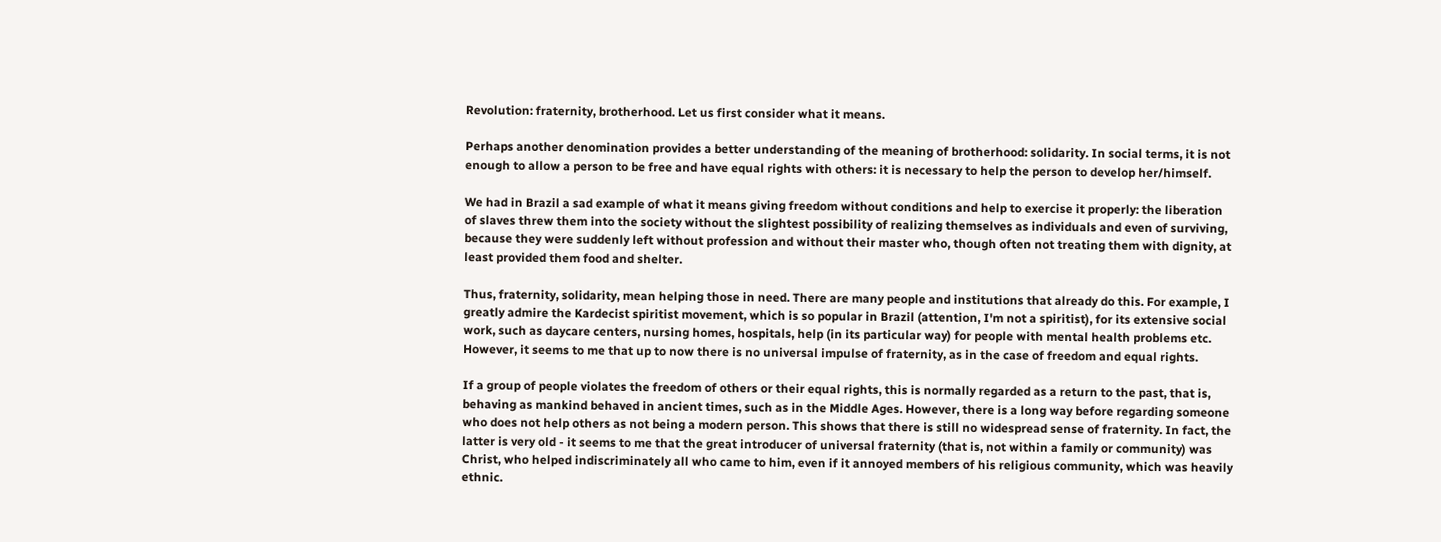Revolution: fraternity, brotherhood. Let us first consider what it means.

Perhaps another denomination provides a better understanding of the meaning of brotherhood: solidarity. In social terms, it is not enough to allow a person to be free and have equal rights with others: it is necessary to help the person to develop her/himself.

We had in Brazil a sad example of what it means giving freedom without conditions and help to exercise it properly: the liberation of slaves threw them into the society without the slightest possibility of realizing themselves as individuals and even of surviving, because they were suddenly left without profession and without their master who, though often not treating them with dignity, at least provided them food and shelter.

Thus, fraternity, solidarity, mean helping those in need. There are many people and institutions that already do this. For example, I greatly admire the Kardecist spiritist movement, which is so popular in Brazil (attention, I'm not a spiritist), for its extensive social work, such as daycare centers, nursing homes, hospitals, help (in its particular way) for people with mental health problems etc. However, it seems to me that up to now there is no universal impulse of fraternity, as in the case of freedom and equal rights.

If a group of people violates the freedom of others or their equal rights, this is normally regarded as a return to the past, that is, behaving as mankind behaved in ancient times, such as in the Middle Ages. However, there is a long way before regarding someone who does not help others as not being a modern person. This shows that there is still no widespread sense of fraternity. In fact, the latter is very old - it seems to me that the great introducer of universal fraternity (that is, not within a family or community) was Christ, who helped indiscriminately all who came to him, even if it annoyed members of his religious community, which was heavily ethnic.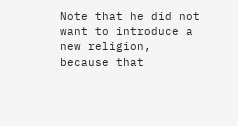Note that he did not want to introduce a new religion, because that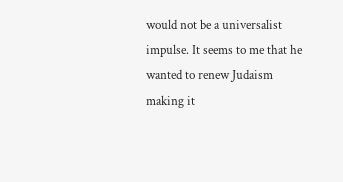would not be a universalist impulse. It seems to me that he wanted to renew Judaism making it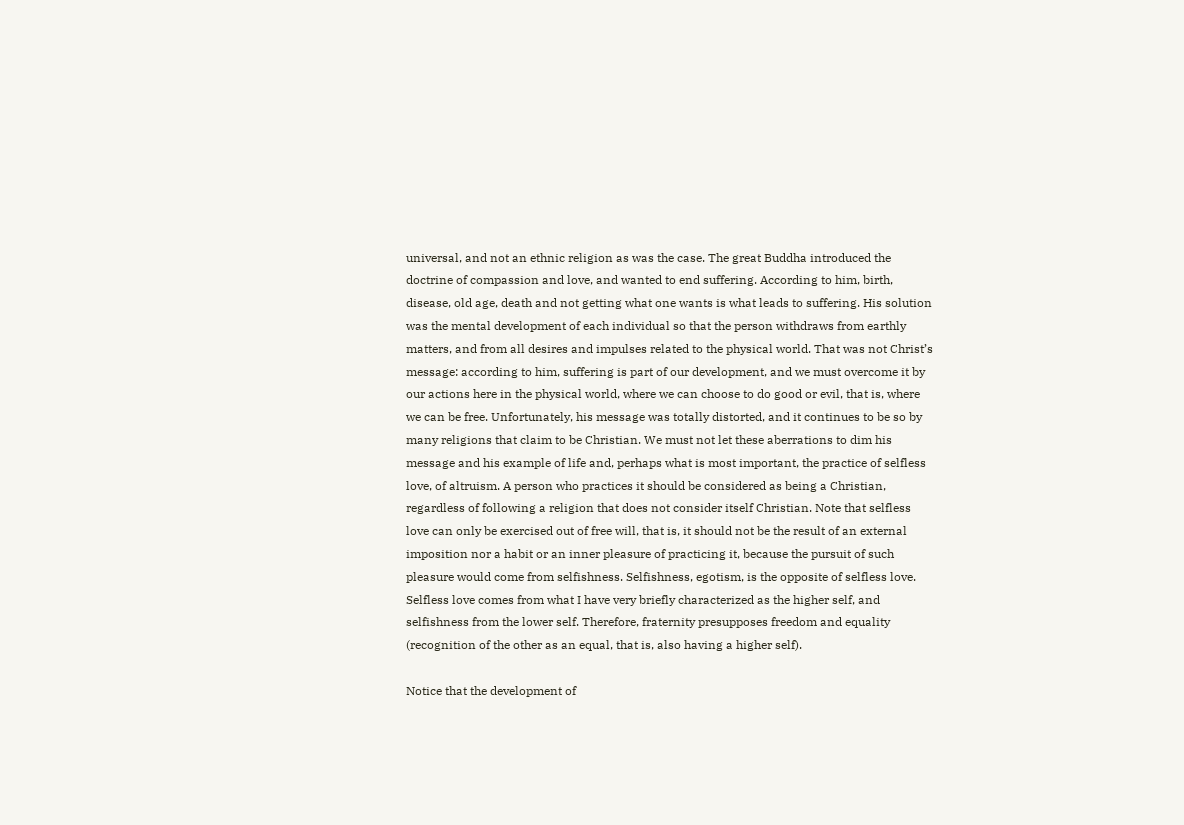universal, and not an ethnic religion as was the case. The great Buddha introduced the doctrine of compassion and love, and wanted to end suffering. According to him, birth, disease, old age, death and not getting what one wants is what leads to suffering. His solution was the mental development of each individual so that the person withdraws from earthly matters, and from all desires and impulses related to the physical world. That was not Christ’s message: according to him, suffering is part of our development, and we must overcome it by our actions here in the physical world, where we can choose to do good or evil, that is, where we can be free. Unfortunately, his message was totally distorted, and it continues to be so by many religions that claim to be Christian. We must not let these aberrations to dim his message and his example of life and, perhaps what is most important, the practice of selfless love, of altruism. A person who practices it should be considered as being a Christian, regardless of following a religion that does not consider itself Christian. Note that selfless love can only be exercised out of free will, that is, it should not be the result of an external imposition nor a habit or an inner pleasure of practicing it, because the pursuit of such pleasure would come from selfishness. Selfishness, egotism, is the opposite of selfless love. Selfless love comes from what I have very briefly characterized as the higher self, and selfishness from the lower self. Therefore, fraternity presupposes freedom and equality (recognition of the other as an equal, that is, also having a higher self).

Notice that the development of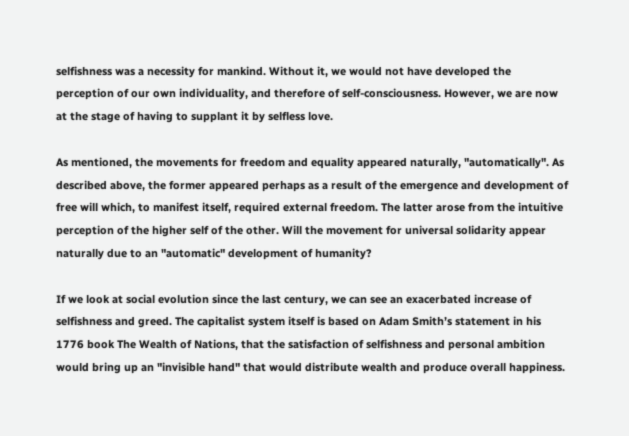selfishness was a necessity for mankind. Without it, we would not have developed the perception of our own individuality, and therefore of self-consciousness. However, we are now at the stage of having to supplant it by selfless love.

As mentioned, the movements for freedom and equality appeared naturally, "automatically". As described above, the former appeared perhaps as a result of the emergence and development of free will which, to manifest itself, required external freedom. The latter arose from the intuitive perception of the higher self of the other. Will the movement for universal solidarity appear naturally due to an "automatic" development of humanity?

If we look at social evolution since the last century, we can see an exacerbated increase of selfishness and greed. The capitalist system itself is based on Adam Smith’s statement in his 1776 book The Wealth of Nations, that the satisfaction of selfishness and personal ambition would bring up an "invisible hand" that would distribute wealth and produce overall happiness.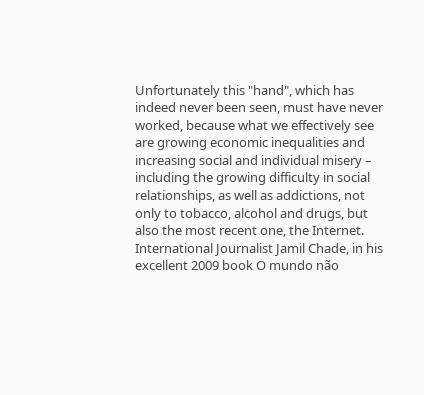Unfortunately this "hand", which has indeed never been seen, must have never worked, because what we effectively see are growing economic inequalities and increasing social and individual misery – including the growing difficulty in social relationships, as well as addictions, not only to tobacco, alcohol and drugs, but also the most recent one, the Internet. International Journalist Jamil Chade, in his excellent 2009 book O mundo não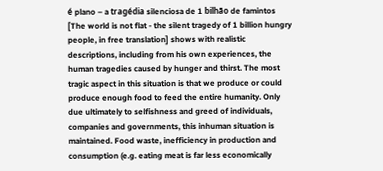é plano – a tragédia silenciosa de 1 bilhão de famintos [The world is not flat - the silent tragedy of 1 billion hungry people, in free translation] shows with realistic descriptions, including from his own experiences, the human tragedies caused by hunger and thirst. The most tragic aspect in this situation is that we produce or could produce enough food to feed the entire humanity. Only due ultimately to selfishness and greed of individuals, companies and governments, this inhuman situation is maintained. Food waste, inefficiency in production and consumption (e.g. eating meat is far less economically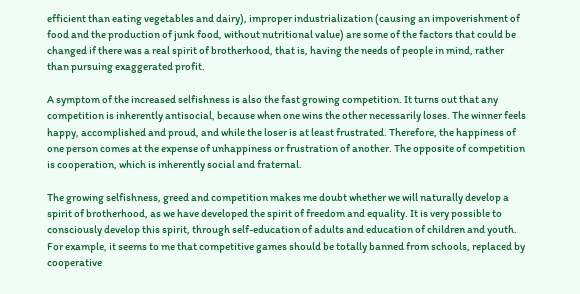efficient than eating vegetables and dairy), improper industrialization (causing an impoverishment of food and the production of junk food, without nutritional value) are some of the factors that could be changed if there was a real spirit of brotherhood, that is, having the needs of people in mind, rather than pursuing exaggerated profit.

A symptom of the increased selfishness is also the fast growing competition. It turns out that any competition is inherently antisocial, because when one wins the other necessarily loses. The winner feels happy, accomplished and proud, and while the loser is at least frustrated. Therefore, the happiness of one person comes at the expense of unhappiness or frustration of another. The opposite of competition is cooperation, which is inherently social and fraternal.

The growing selfishness, greed and competition makes me doubt whether we will naturally develop a spirit of brotherhood, as we have developed the spirit of freedom and equality. It is very possible to consciously develop this spirit, through self-education of adults and education of children and youth. For example, it seems to me that competitive games should be totally banned from schools, replaced by cooperative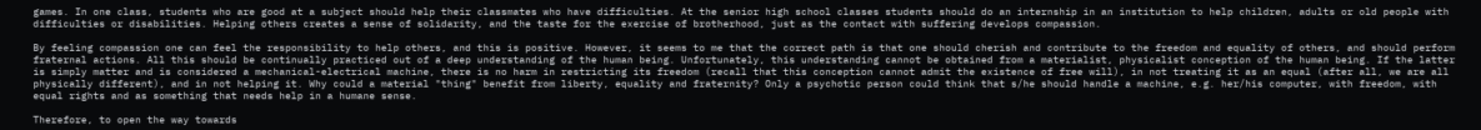games. In one class, students who are good at a subject should help their classmates who have difficulties. At the senior high school classes students should do an internship in an institution to help children, adults or old people with difficulties or disabilities. Helping others creates a sense of solidarity, and the taste for the exercise of brotherhood, just as the contact with suffering develops compassion.

By feeling compassion one can feel the responsibility to help others, and this is positive. However, it seems to me that the correct path is that one should cherish and contribute to the freedom and equality of others, and should perform fraternal actions. All this should be continually practiced out of a deep understanding of the human being. Unfortunately, this understanding cannot be obtained from a materialist, physicalist conception of the human being. If the latter is simply matter and is considered a mechanical-electrical machine, there is no harm in restricting its freedom (recall that this conception cannot admit the existence of free will), in not treating it as an equal (after all, we are all physically different), and in not helping it. Why could a material "thing" benefit from liberty, equality and fraternity? Only a psychotic person could think that s/he should handle a machine, e.g. her/his computer, with freedom, with equal rights and as something that needs help in a humane sense.

Therefore, to open the way towards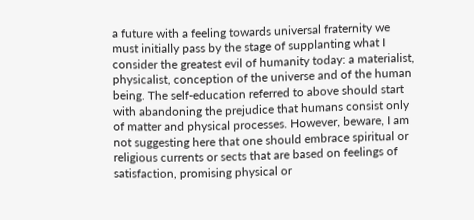a future with a feeling towards universal fraternity we must initially pass by the stage of supplanting what I consider the greatest evil of humanity today: a materialist, physicalist, conception of the universe and of the human being. The self-education referred to above should start with abandoning the prejudice that humans consist only of matter and physical processes. However, beware, I am not suggesting here that one should embrace spiritual or religious currents or sects that are based on feelings of satisfaction, promising physical or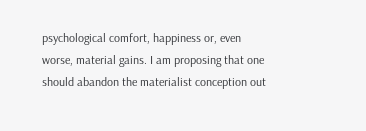psychological comfort, happiness or, even worse, material gains. I am proposing that one should abandon the materialist conception out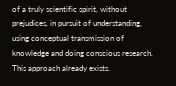of a truly scientific spirit, without prejudices, in pursuit of understanding, using conceptual transmission of knowledge and doing conscious research. This approach already exists.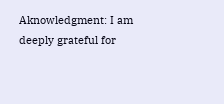Aknowledgment: I am deeply grateful for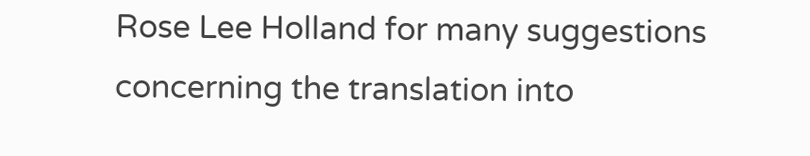Rose Lee Holland for many suggestions concerning the translation into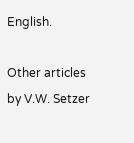English.

Other articles by V.W. Setzer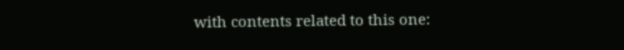with contents related to this one: